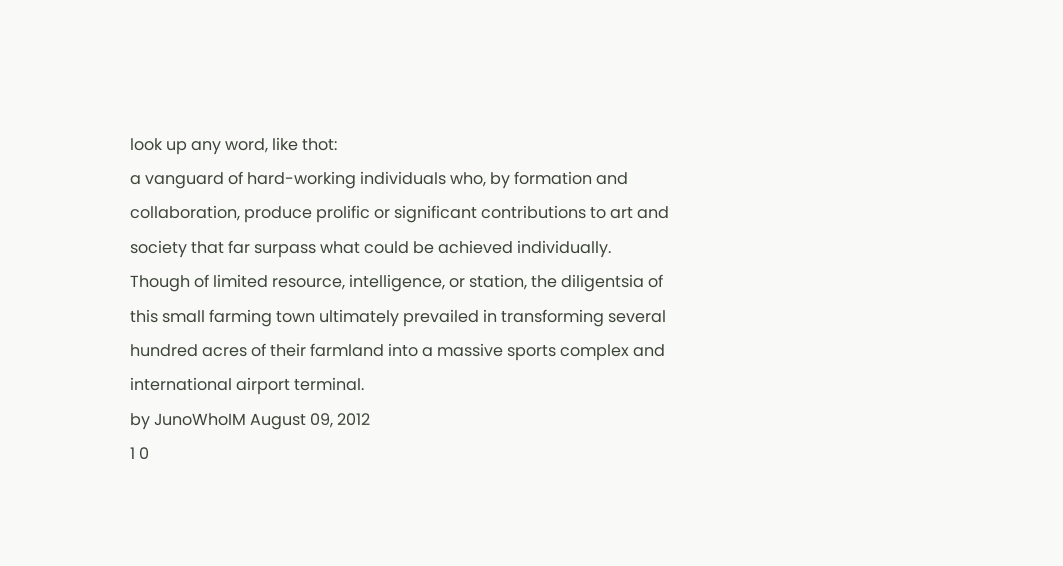look up any word, like thot:
a vanguard of hard-working individuals who, by formation and collaboration, produce prolific or significant contributions to art and society that far surpass what could be achieved individually.
Though of limited resource, intelligence, or station, the diligentsia of this small farming town ultimately prevailed in transforming several hundred acres of their farmland into a massive sports complex and international airport terminal.
by JunoWhoIM August 09, 2012
1 0